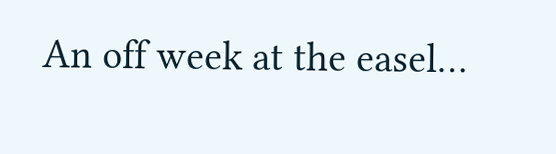An off week at the easel…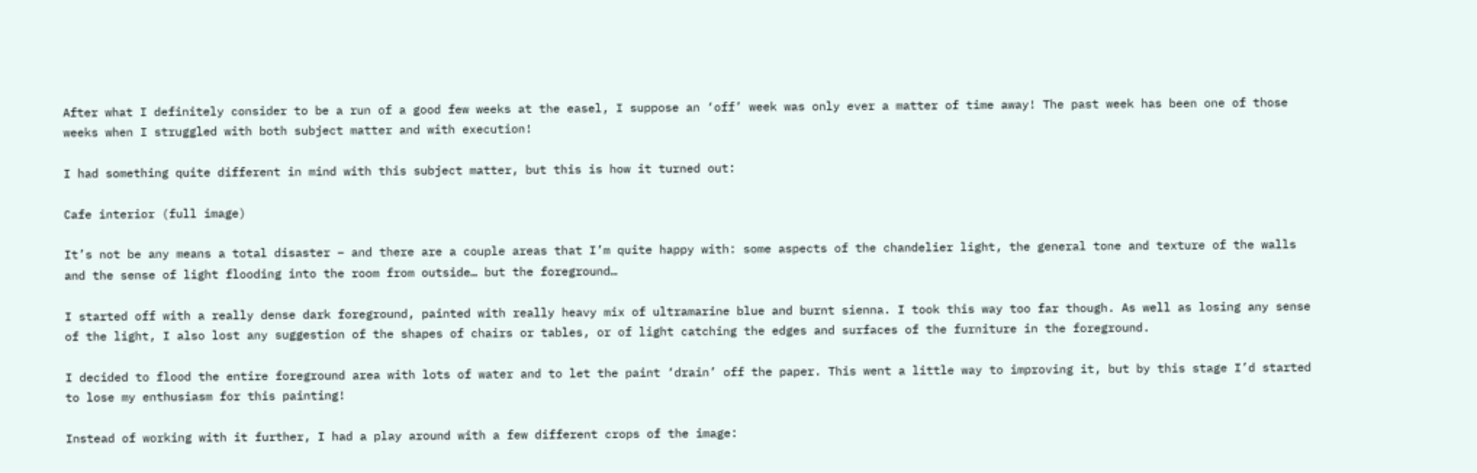After what I definitely consider to be a run of a good few weeks at the easel, I suppose an ‘off’ week was only ever a matter of time away! The past week has been one of those weeks when I struggled with both subject matter and with execution!

I had something quite different in mind with this subject matter, but this is how it turned out:

Cafe interior (full image)

It’s not be any means a total disaster – and there are a couple areas that I’m quite happy with: some aspects of the chandelier light, the general tone and texture of the walls and the sense of light flooding into the room from outside… but the foreground…

I started off with a really dense dark foreground, painted with really heavy mix of ultramarine blue and burnt sienna. I took this way too far though. As well as losing any sense of the light, I also lost any suggestion of the shapes of chairs or tables, or of light catching the edges and surfaces of the furniture in the foreground.

I decided to flood the entire foreground area with lots of water and to let the paint ‘drain’ off the paper. This went a little way to improving it, but by this stage I’d started to lose my enthusiasm for this painting!

Instead of working with it further, I had a play around with a few different crops of the image: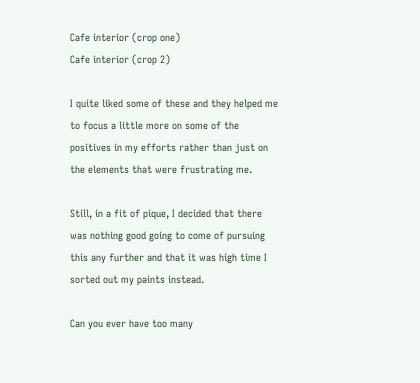Cafe interior (crop one)
Cafe interior (crop 2)

I quite liked some of these and they helped me to focus a little more on some of the positives in my efforts rather than just on the elements that were frustrating me.

Still, in a fit of pique, I decided that there was nothing good going to come of pursuing this any further and that it was high time I sorted out my paints instead.

Can you ever have too many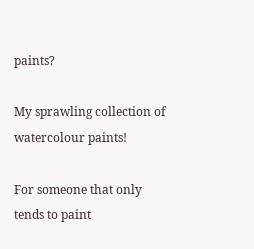paints?

My sprawling collection of watercolour paints!

For someone that only tends to paint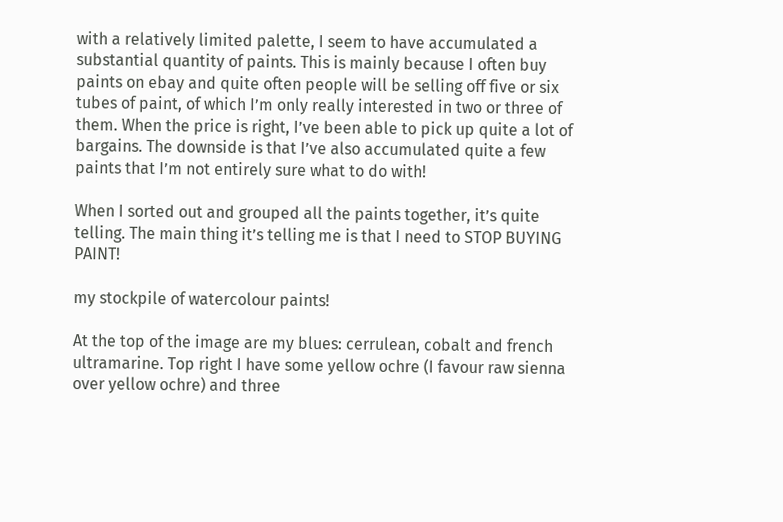with a relatively limited palette, I seem to have accumulated a substantial quantity of paints. This is mainly because I often buy paints on ebay and quite often people will be selling off five or six tubes of paint, of which I’m only really interested in two or three of them. When the price is right, I’ve been able to pick up quite a lot of bargains. The downside is that I’ve also accumulated quite a few paints that I’m not entirely sure what to do with!

When I sorted out and grouped all the paints together, it’s quite telling. The main thing it’s telling me is that I need to STOP BUYING PAINT!

my stockpile of watercolour paints!

At the top of the image are my blues: cerrulean, cobalt and french ultramarine. Top right I have some yellow ochre (I favour raw sienna over yellow ochre) and three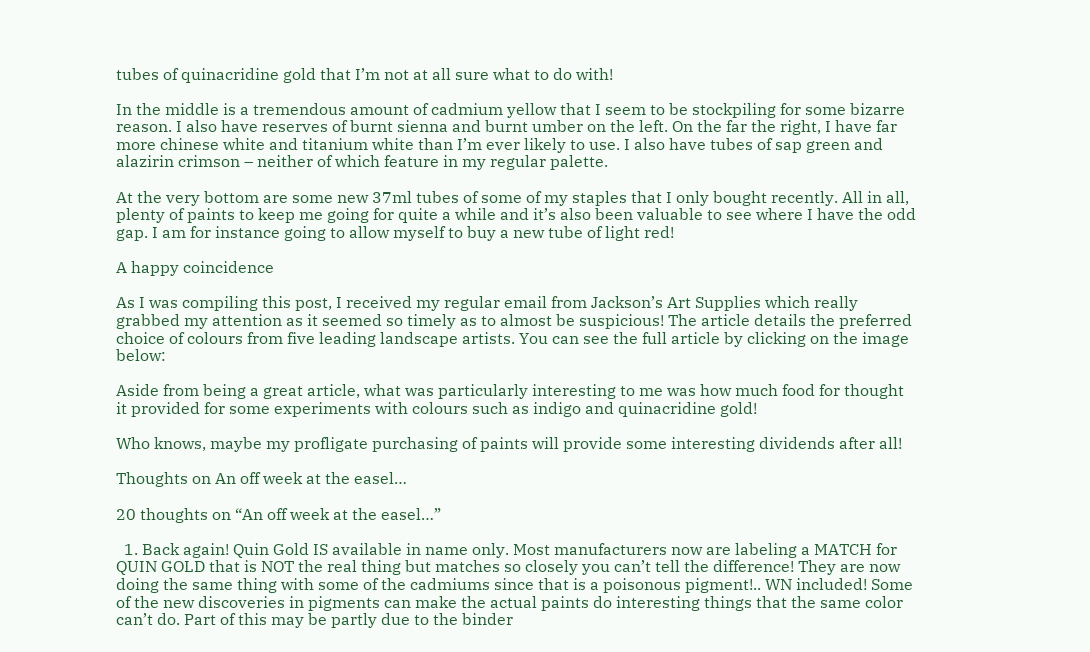tubes of quinacridine gold that I’m not at all sure what to do with!

In the middle is a tremendous amount of cadmium yellow that I seem to be stockpiling for some bizarre reason. I also have reserves of burnt sienna and burnt umber on the left. On the far the right, I have far more chinese white and titanium white than I’m ever likely to use. I also have tubes of sap green and alazirin crimson – neither of which feature in my regular palette.

At the very bottom are some new 37ml tubes of some of my staples that I only bought recently. All in all, plenty of paints to keep me going for quite a while and it’s also been valuable to see where I have the odd gap. I am for instance going to allow myself to buy a new tube of light red!

A happy coincidence

As I was compiling this post, I received my regular email from Jackson’s Art Supplies which really grabbed my attention as it seemed so timely as to almost be suspicious! The article details the preferred choice of colours from five leading landscape artists. You can see the full article by clicking on the image below:

Aside from being a great article, what was particularly interesting to me was how much food for thought it provided for some experiments with colours such as indigo and quinacridine gold!

Who knows, maybe my profligate purchasing of paints will provide some interesting dividends after all!

Thoughts on An off week at the easel…

20 thoughts on “An off week at the easel…”

  1. Back again! Quin Gold IS available in name only. Most manufacturers now are labeling a MATCH for QUIN GOLD that is NOT the real thing but matches so closely you can’t tell the difference! They are now doing the same thing with some of the cadmiums since that is a poisonous pigment!.. WN included! Some of the new discoveries in pigments can make the actual paints do interesting things that the same color can’t do. Part of this may be partly due to the binder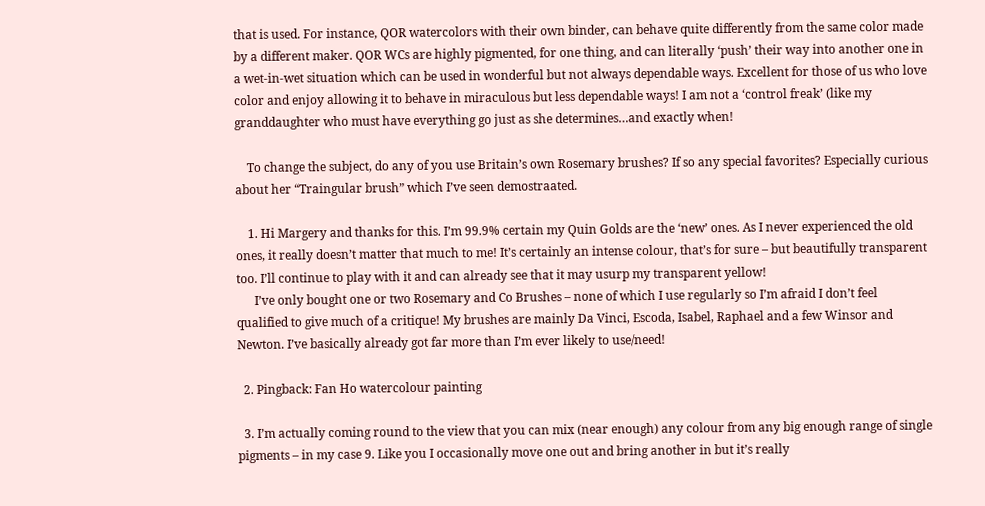that is used. For instance, QOR watercolors with their own binder, can behave quite differently from the same color made by a different maker. QOR WCs are highly pigmented, for one thing, and can literally ‘push’ their way into another one in a wet-in-wet situation which can be used in wonderful but not always dependable ways. Excellent for those of us who love color and enjoy allowing it to behave in miraculous but less dependable ways! I am not a ‘control freak’ (like my granddaughter who must have everything go just as she determines…and exactly when!

    To change the subject, do any of you use Britain’s own Rosemary brushes? If so any special favorites? Especially curious about her “Traingular brush” which I’ve seen demostraated.

    1. Hi Margery and thanks for this. I’m 99.9% certain my Quin Golds are the ‘new’ ones. As I never experienced the old ones, it really doesn’t matter that much to me! It’s certainly an intense colour, that’s for sure – but beautifully transparent too. I’ll continue to play with it and can already see that it may usurp my transparent yellow!
      I’ve only bought one or two Rosemary and Co Brushes – none of which I use regularly so I’m afraid I don’t feel qualified to give much of a critique! My brushes are mainly Da Vinci, Escoda, Isabel, Raphael and a few Winsor and Newton. I’ve basically already got far more than I’m ever likely to use/need!

  2. Pingback: Fan Ho watercolour painting

  3. I’m actually coming round to the view that you can mix (near enough) any colour from any big enough range of single pigments – in my case 9. Like you I occasionally move one out and bring another in but it’s really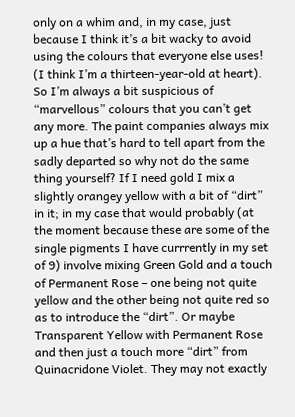only on a whim and, in my case, just because I think it’s a bit wacky to avoid using the colours that everyone else uses! (I think I’m a thirteen-year-old at heart). So I’m always a bit suspicious of “marvellous” colours that you can’t get any more. The paint companies always mix up a hue that’s hard to tell apart from the sadly departed so why not do the same thing yourself? If I need gold I mix a slightly orangey yellow with a bit of “dirt” in it; in my case that would probably (at the moment because these are some of the single pigments I have currrently in my set of 9) involve mixing Green Gold and a touch of Permanent Rose – one being not quite yellow and the other being not quite red so as to introduce the “dirt”. Or maybe Transparent Yellow with Permanent Rose and then just a touch more “dirt” from Quinacridone Violet. They may not exactly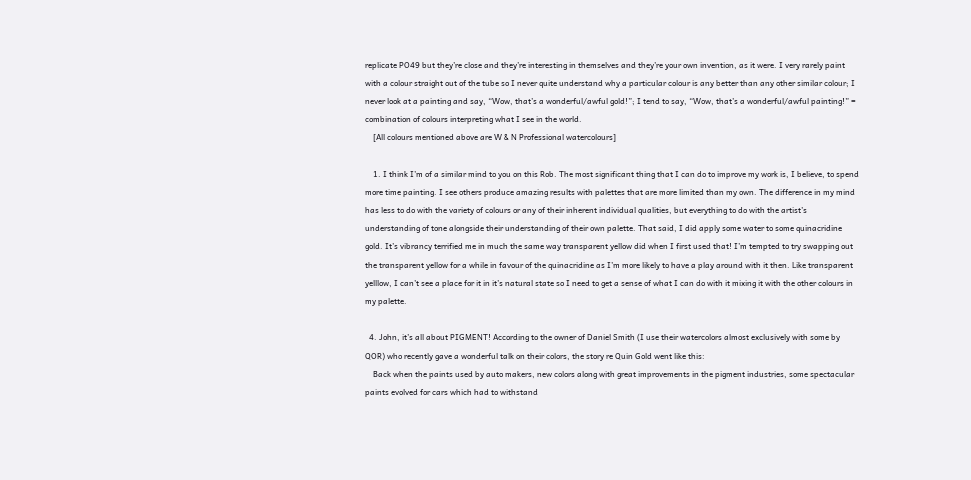replicate PO49 but they’re close and they’re interesting in themselves and they’re your own invention, as it were. I very rarely paint with a colour straight out of the tube so I never quite understand why a particular colour is any better than any other similar colour; I never look at a painting and say, “Wow, that’s a wonderful/awful gold!”; I tend to say, “Wow, that’s a wonderful/awful painting!” = combination of colours interpreting what I see in the world.
    [All colours mentioned above are W & N Professional watercolours]

    1. I think I’m of a similar mind to you on this Rob. The most significant thing that I can do to improve my work is, I believe, to spend more time painting. I see others produce amazing results with palettes that are more limited than my own. The difference in my mind has less to do with the variety of colours or any of their inherent individual qualities, but everything to do with the artist’s understanding of tone alongside their understanding of their own palette. That said, I did apply some water to some quinacridine gold. It’s vibrancy terrified me in much the same way transparent yellow did when I first used that! I’m tempted to try swapping out the transparent yellow for a while in favour of the quinacridine as I’m more likely to have a play around with it then. Like transparent yelllow, I can’t see a place for it in it’s natural state so I need to get a sense of what I can do with it mixing it with the other colours in my palette.

  4. John, it’s all about PIGMENT! According to the owner of Daniel Smith (I use their watercolors almost exclusively with some by QOR) who recently gave a wonderful talk on their colors, the story re Quin Gold went like this:
    Back when the paints used by auto makers, new colors along with great improvements in the pigment industries, some spectacular paints evolved for cars which had to withstand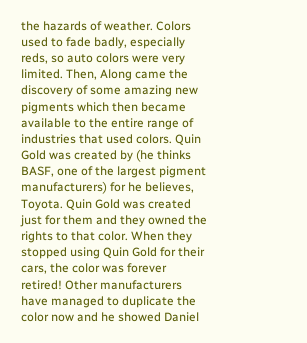the hazards of weather. Colors used to fade badly, especially reds, so auto colors were very limited. Then, Along came the discovery of some amazing new pigments which then became available to the entire range of industries that used colors. Quin Gold was created by (he thinks BASF, one of the largest pigment manufacturers) for he believes, Toyota. Quin Gold was created just for them and they owned the rights to that color. When they stopped using Quin Gold for their cars, the color was forever retired! Other manufacturers have managed to duplicate the color now and he showed Daniel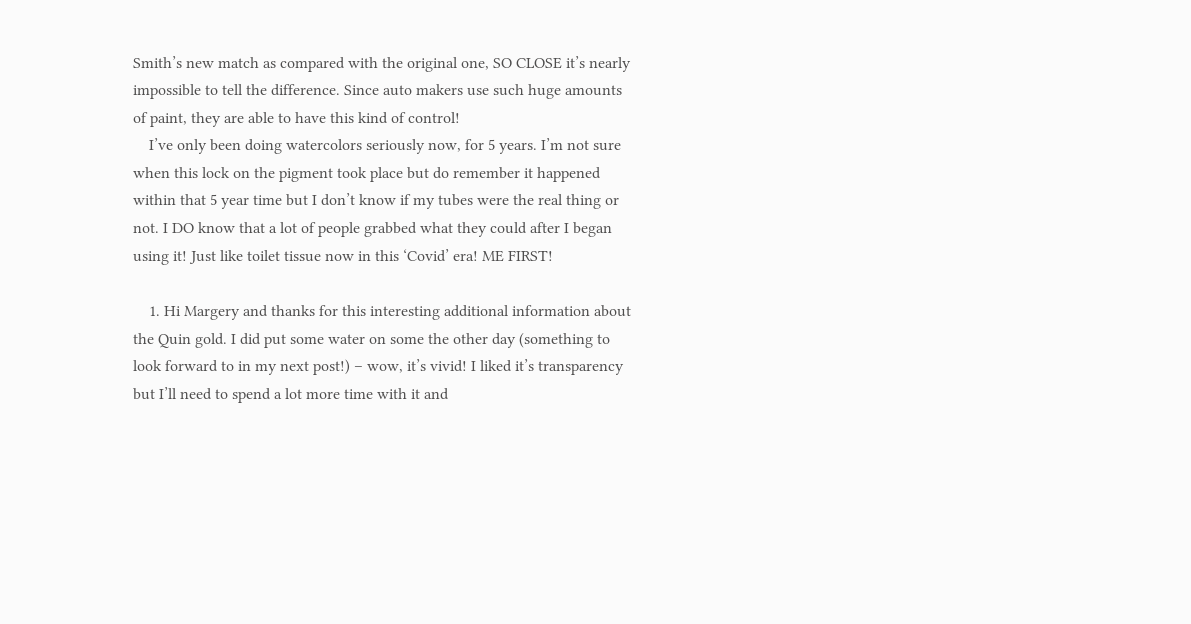Smith’s new match as compared with the original one, SO CLOSE it’s nearly impossible to tell the difference. Since auto makers use such huge amounts of paint, they are able to have this kind of control!
    I’ve only been doing watercolors seriously now, for 5 years. I’m not sure when this lock on the pigment took place but do remember it happened within that 5 year time but I don’t know if my tubes were the real thing or not. I DO know that a lot of people grabbed what they could after I began using it! Just like toilet tissue now in this ‘Covid’ era! ME FIRST!

    1. Hi Margery and thanks for this interesting additional information about the Quin gold. I did put some water on some the other day (something to look forward to in my next post!) – wow, it’s vivid! I liked it’s transparency but I’ll need to spend a lot more time with it and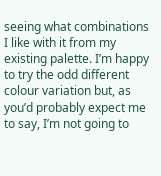seeing what combinations I like with it from my existing palette. I’m happy to try the odd different colour variation but, as you’d probably expect me to say, I’m not going to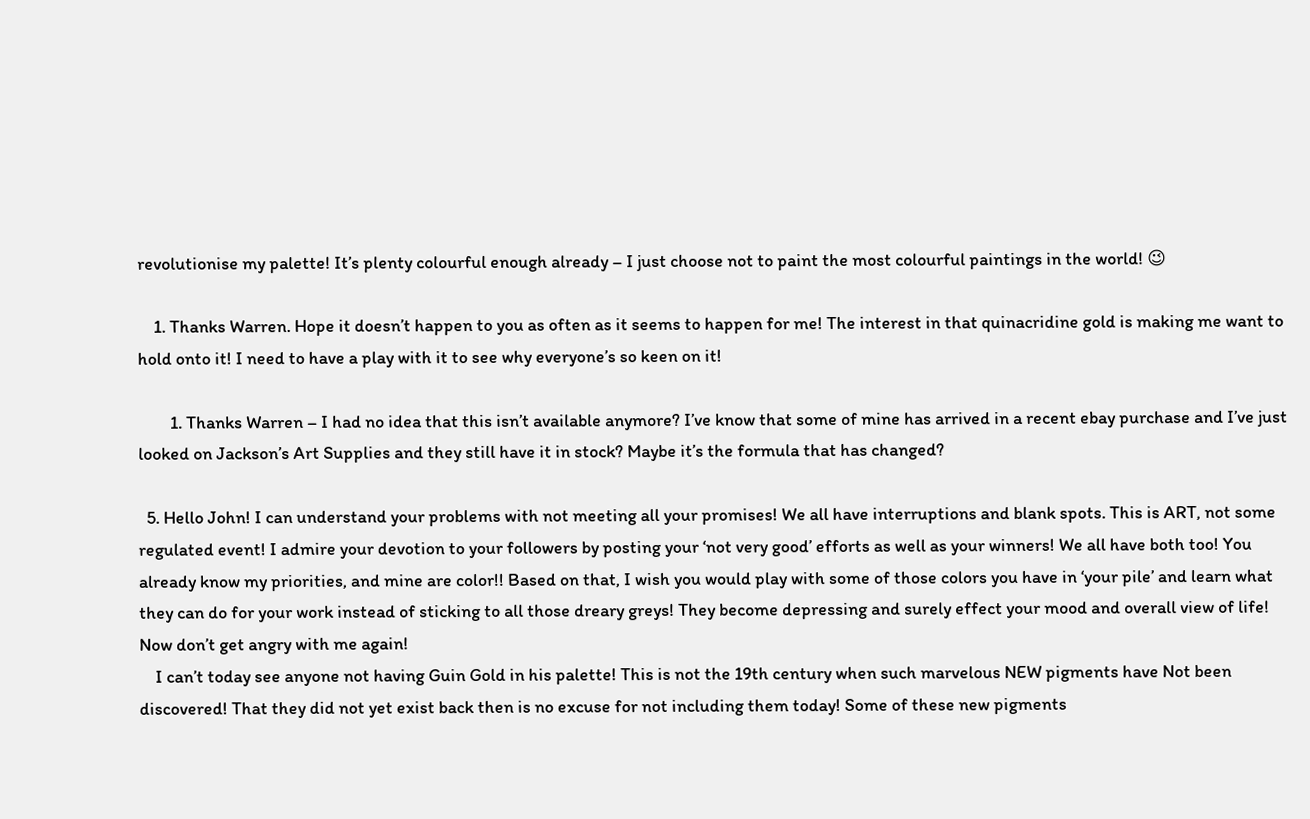revolutionise my palette! It’s plenty colourful enough already – I just choose not to paint the most colourful paintings in the world! 😉

    1. Thanks Warren. Hope it doesn’t happen to you as often as it seems to happen for me! The interest in that quinacridine gold is making me want to hold onto it! I need to have a play with it to see why everyone’s so keen on it!

        1. Thanks Warren – I had no idea that this isn’t available anymore? I’ve know that some of mine has arrived in a recent ebay purchase and I’ve just looked on Jackson’s Art Supplies and they still have it in stock? Maybe it’s the formula that has changed?

  5. Hello John! I can understand your problems with not meeting all your promises! We all have interruptions and blank spots. This is ART, not some regulated event! I admire your devotion to your followers by posting your ‘not very good’ efforts as well as your winners! We all have both too! You already know my priorities, and mine are color!! Based on that, I wish you would play with some of those colors you have in ‘your pile’ and learn what they can do for your work instead of sticking to all those dreary greys! They become depressing and surely effect your mood and overall view of life! Now don’t get angry with me again!
    I can’t today see anyone not having Guin Gold in his palette! This is not the 19th century when such marvelous NEW pigments have Not been discovered! That they did not yet exist back then is no excuse for not including them today! Some of these new pigments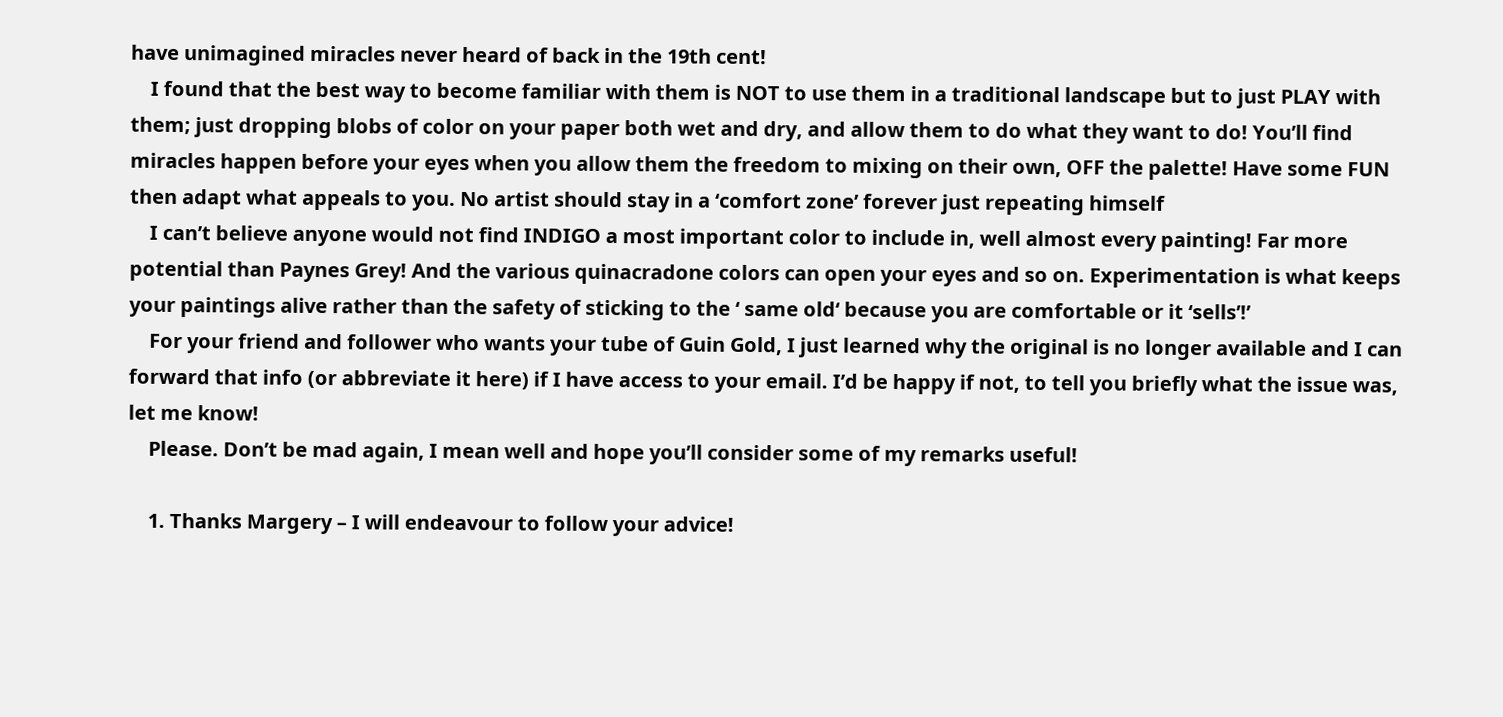have unimagined miracles never heard of back in the 19th cent!
    I found that the best way to become familiar with them is NOT to use them in a traditional landscape but to just PLAY with them; just dropping blobs of color on your paper both wet and dry, and allow them to do what they want to do! You’ll find miracles happen before your eyes when you allow them the freedom to mixing on their own, OFF the palette! Have some FUN then adapt what appeals to you. No artist should stay in a ‘comfort zone’ forever just repeating himself
    I can’t believe anyone would not find INDIGO a most important color to include in, well almost every painting! Far more potential than Paynes Grey! And the various quinacradone colors can open your eyes and so on. Experimentation is what keeps your paintings alive rather than the safety of sticking to the ‘ same old‘ because you are comfortable or it ‘sells’!’
    For your friend and follower who wants your tube of Guin Gold, I just learned why the original is no longer available and I can forward that info (or abbreviate it here) if I have access to your email. I’d be happy if not, to tell you briefly what the issue was, let me know!
    Please. Don’t be mad again, I mean well and hope you’ll consider some of my remarks useful!

    1. Thanks Margery – I will endeavour to follow your advice!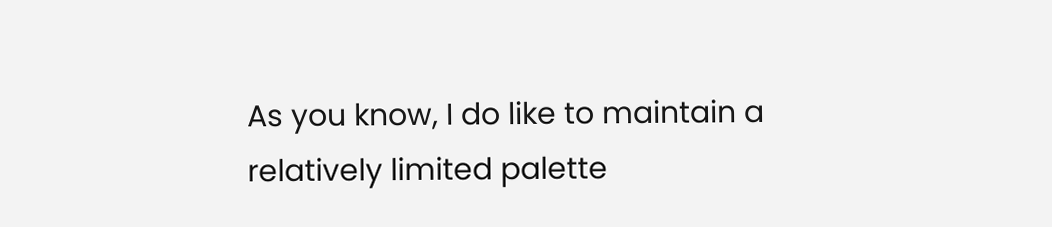As you know, I do like to maintain a relatively limited palette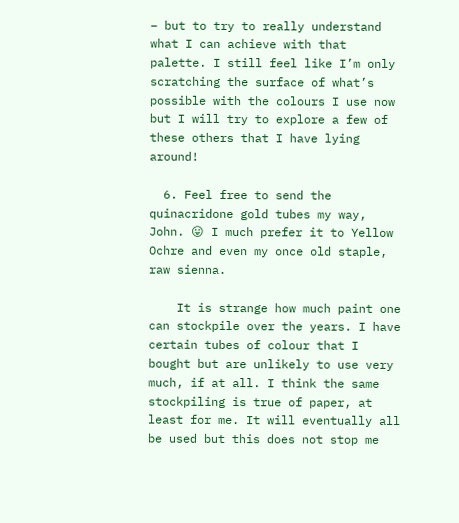– but to try to really understand what I can achieve with that palette. I still feel like I’m only scratching the surface of what’s possible with the colours I use now but I will try to explore a few of these others that I have lying around!

  6. Feel free to send the quinacridone gold tubes my way, John. 😛 I much prefer it to Yellow Ochre and even my once old staple, raw sienna.

    It is strange how much paint one can stockpile over the years. I have certain tubes of colour that I bought but are unlikely to use very much, if at all. I think the same stockpiling is true of paper, at least for me. It will eventually all be used but this does not stop me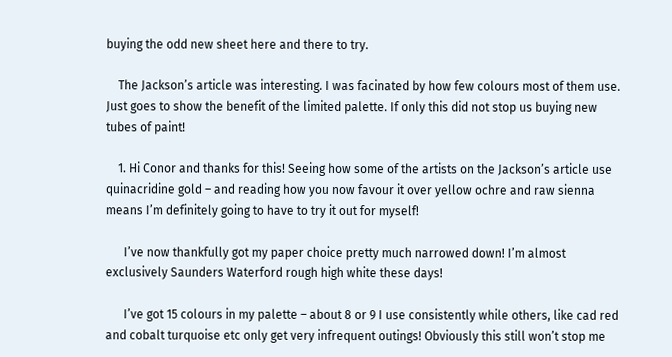buying the odd new sheet here and there to try.

    The Jackson’s article was interesting. I was facinated by how few colours most of them use. Just goes to show the benefit of the limited palette. If only this did not stop us buying new tubes of paint!

    1. Hi Conor and thanks for this! Seeing how some of the artists on the Jackson’s article use quinacridine gold – and reading how you now favour it over yellow ochre and raw sienna means I’m definitely going to have to try it out for myself!

      I’ve now thankfully got my paper choice pretty much narrowed down! I’m almost exclusively Saunders Waterford rough high white these days!

      I’ve got 15 colours in my palette – about 8 or 9 I use consistently while others, like cad red and cobalt turquoise etc only get very infrequent outings! Obviously this still won’t stop me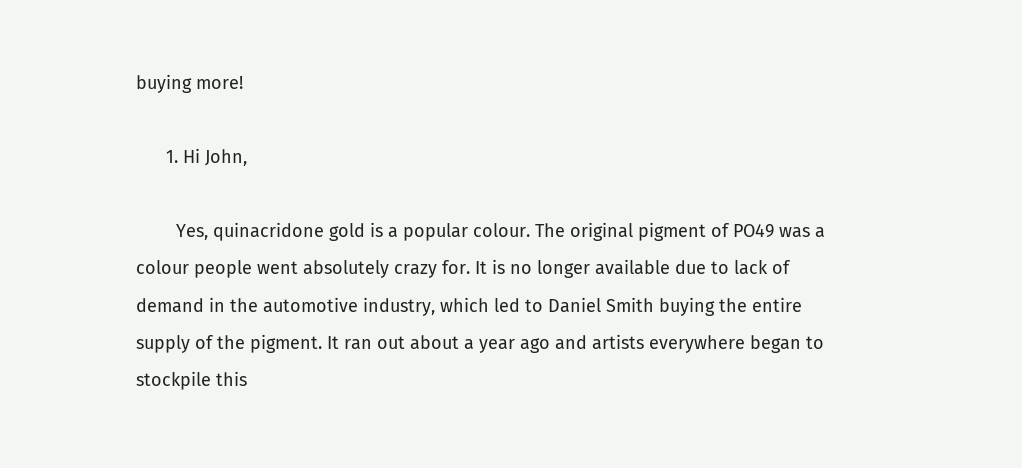buying more!

      1. Hi John,

        Yes, quinacridone gold is a popular colour. The original pigment of PO49 was a colour people went absolutely crazy for. It is no longer available due to lack of demand in the automotive industry, which led to Daniel Smith buying the entire supply of the pigment. It ran out about a year ago and artists everywhere began to stockpile this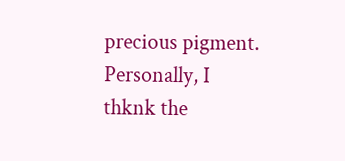precious pigment. Personally, I thknk the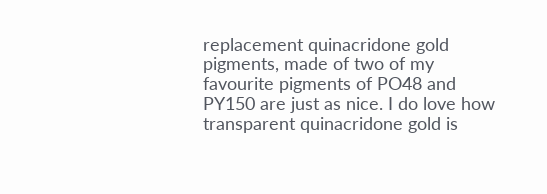replacement quinacridone gold pigments, made of two of my favourite pigments of PO48 and PY150 are just as nice. I do love how transparent quinacridone gold is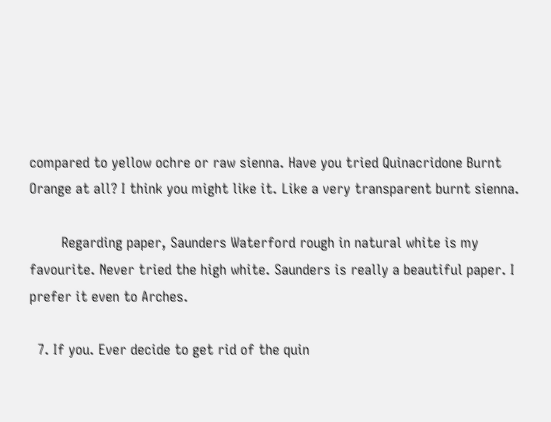compared to yellow ochre or raw sienna. Have you tried Quinacridone Burnt Orange at all? I think you might like it. Like a very transparent burnt sienna.

        Regarding paper, Saunders Waterford rough in natural white is my favourite. Never tried the high white. Saunders is really a beautiful paper. I prefer it even to Arches.

  7. If you. Ever decide to get rid of the quin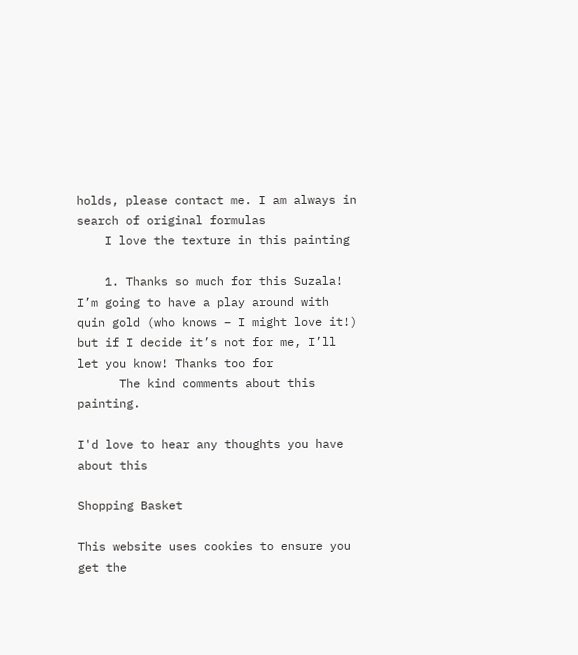holds, please contact me. I am always in search of original formulas
    I love the texture in this painting

    1. Thanks so much for this Suzala! I’m going to have a play around with quin gold (who knows – I might love it!) but if I decide it’s not for me, I’ll let you know! Thanks too for
      The kind comments about this painting.

I'd love to hear any thoughts you have about this

Shopping Basket

This website uses cookies to ensure you get the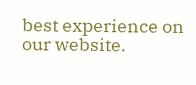best experience on our website.